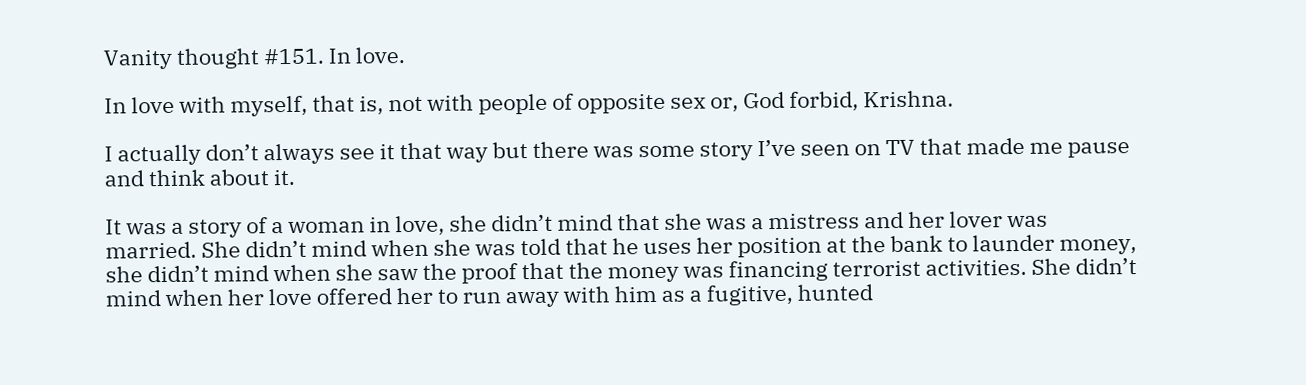Vanity thought #151. In love.

In love with myself, that is, not with people of opposite sex or, God forbid, Krishna.

I actually don’t always see it that way but there was some story I’ve seen on TV that made me pause and think about it.

It was a story of a woman in love, she didn’t mind that she was a mistress and her lover was married. She didn’t mind when she was told that he uses her position at the bank to launder money, she didn’t mind when she saw the proof that the money was financing terrorist activities. She didn’t mind when her love offered her to run away with him as a fugitive, hunted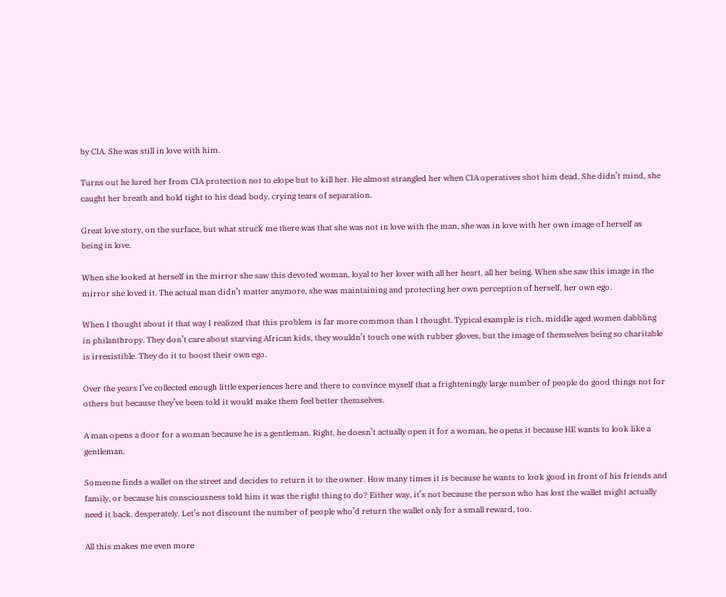by CIA. She was still in love with him.

Turns out he lured her from CIA protection not to elope but to kill her. He almost strangled her when CIA operatives shot him dead. She didn’t mind, she caught her breath and hold tight to his dead body, crying tears of separation.

Great love story, on the surface, but what struck me there was that she was not in love with the man, she was in love with her own image of herself as being in love.

When she looked at herself in the mirror she saw this devoted woman, loyal to her lover with all her heart, all her being. When she saw this image in the mirror she loved it. The actual man didn’t matter anymore, she was maintaining and protecting her own perception of herself, her own ego.

When I thought about it that way I realized that this problem is far more common than I thought. Typical example is rich, middle aged women dabbling in philanthropy. They don’t care about starving African kids, they wouldn’t touch one with rubber gloves, but the image of themselves being so charitable is irresistible. They do it to boost their own ego.

Over the years I’ve collected enough little experiences here and there to convince myself that a frighteningly large number of people do good things not for others but because they’ve been told it would make them feel better themselves.

A man opens a door for a woman because he is a gentleman. Right, he doesn’t actually open it for a woman, he opens it because HE wants to look like a gentleman.

Someone finds a wallet on the street and decides to return it to the owner. How many times it is because he wants to look good in front of his friends and family, or because his consciousness told him it was the right thing to do? Either way, it’s not because the person who has lost the wallet might actually need it back, desperately. Let’s not discount the number of people who’d return the wallet only for a small reward, too.

All this makes me even more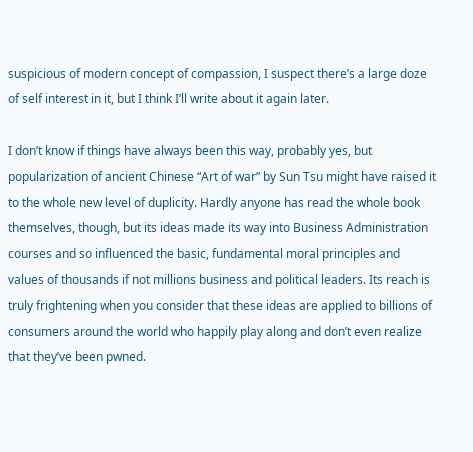suspicious of modern concept of compassion, I suspect there’s a large doze of self interest in it, but I think I’ll write about it again later.

I don’t know if things have always been this way, probably yes, but popularization of ancient Chinese “Art of war” by Sun Tsu might have raised it to the whole new level of duplicity. Hardly anyone has read the whole book themselves, though, but its ideas made its way into Business Administration courses and so influenced the basic, fundamental moral principles and values of thousands if not millions business and political leaders. Its reach is truly frightening when you consider that these ideas are applied to billions of consumers around the world who happily play along and don’t even realize that they’ve been pwned.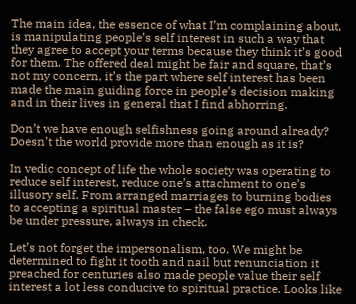The main idea, the essence of what I’m complaining about, is manipulating people’s self interest in such a way that they agree to accept your terms because they think it’s good for them. The offered deal might be fair and square, that’s not my concern, it’s the part where self interest has been made the main guiding force in people’s decision making and in their lives in general that I find abhorring.

Don’t we have enough selfishness going around already? Doesn’t the world provide more than enough as it is?

In vedic concept of life the whole society was operating to reduce self interest, reduce one’s attachment to one’s illusory self. From arranged marriages to burning bodies to accepting a spiritual master – the false ego must always be under pressure, always in check.

Let’s not forget the impersonalism, too. We might be determined to fight it tooth and nail but renunciation it preached for centuries also made people value their self interest a lot less conducive to spiritual practice. Looks like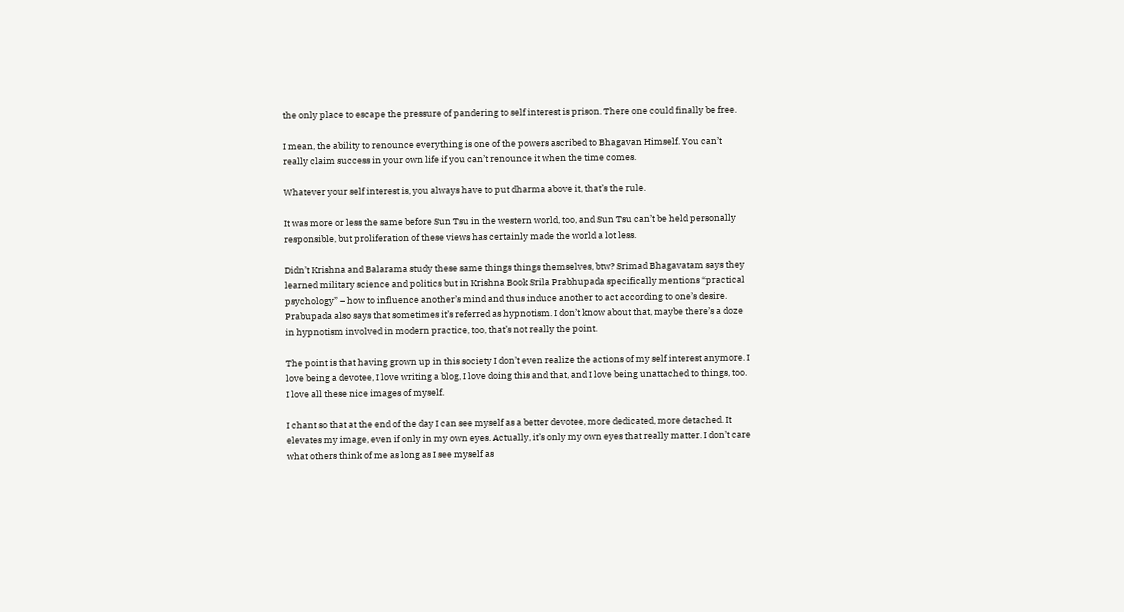the only place to escape the pressure of pandering to self interest is prison. There one could finally be free.

I mean, the ability to renounce everything is one of the powers ascribed to Bhagavan Himself. You can’t really claim success in your own life if you can’t renounce it when the time comes.

Whatever your self interest is, you always have to put dharma above it, that’s the rule.

It was more or less the same before Sun Tsu in the western world, too, and Sun Tsu can’t be held personally responsible, but proliferation of these views has certainly made the world a lot less.

Didn’t Krishna and Balarama study these same things things themselves, btw? Srimad Bhagavatam says they learned military science and politics but in Krishna Book Srila Prabhupada specifically mentions “practical psychology” – how to influence another’s mind and thus induce another to act according to one’s desire. Prabupada also says that sometimes it’s referred as hypnotism. I don’t know about that, maybe there’s a doze in hypnotism involved in modern practice, too, that’s not really the point.

The point is that having grown up in this society I don’t even realize the actions of my self interest anymore. I love being a devotee, I love writing a blog, I love doing this and that, and I love being unattached to things, too. I love all these nice images of myself.

I chant so that at the end of the day I can see myself as a better devotee, more dedicated, more detached. It elevates my image, even if only in my own eyes. Actually, it’s only my own eyes that really matter. I don’t care what others think of me as long as I see myself as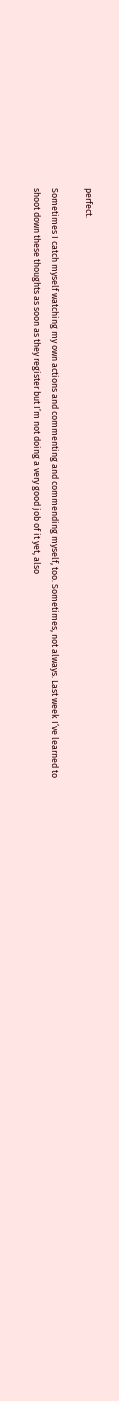perfect.

Sometimes I catch myself watching my own actions and commenting and commending myself, too. Sometimes, not always. Last week I’ve learned to shoot down these thoughts as soon as they register but I’m not doing a very good job of it yet, also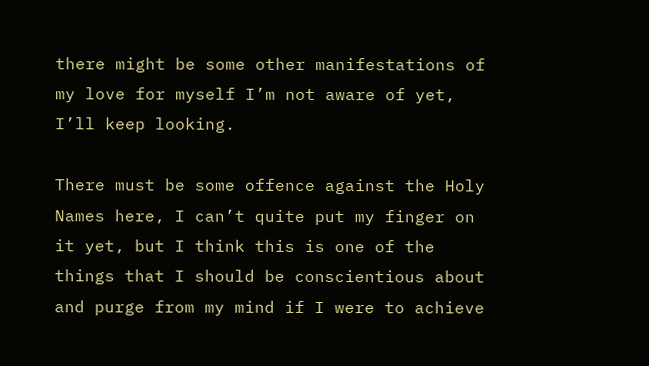there might be some other manifestations of my love for myself I’m not aware of yet, I’ll keep looking.

There must be some offence against the Holy Names here, I can’t quite put my finger on it yet, but I think this is one of the things that I should be conscientious about and purge from my mind if I were to achieve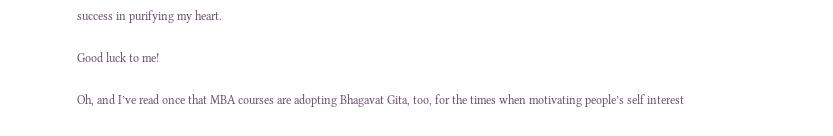success in purifying my heart.

Good luck to me!

Oh, and I’ve read once that MBA courses are adopting Bhagavat Gita, too, for the times when motivating people’s self interest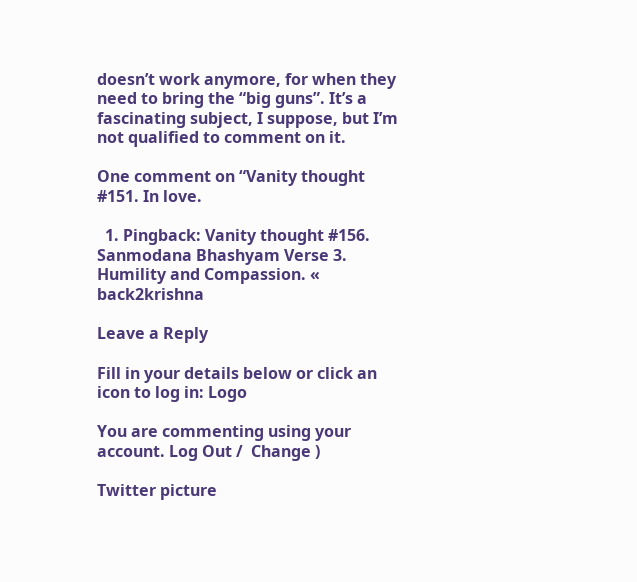doesn’t work anymore, for when they need to bring the “big guns”. It’s a fascinating subject, I suppose, but I’m not qualified to comment on it.

One comment on “Vanity thought #151. In love.

  1. Pingback: Vanity thought #156. Sanmodana Bhashyam Verse 3. Humility and Compassion. « back2krishna

Leave a Reply

Fill in your details below or click an icon to log in: Logo

You are commenting using your account. Log Out /  Change )

Twitter picture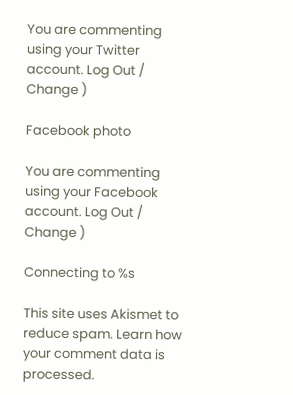You are commenting using your Twitter account. Log Out /  Change )

Facebook photo

You are commenting using your Facebook account. Log Out /  Change )

Connecting to %s

This site uses Akismet to reduce spam. Learn how your comment data is processed.